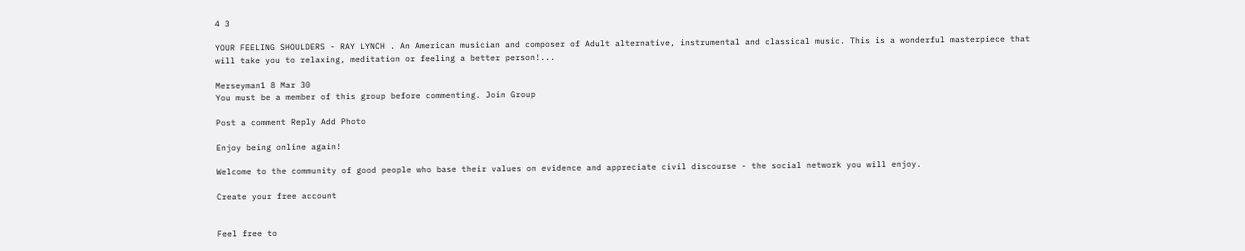4 3

YOUR FEELING SHOULDERS - RAY LYNCH . An American musician and composer of Adult alternative, instrumental and classical music. This is a wonderful masterpiece that will take you to relaxing, meditation or feeling a better person!...

Merseyman1 8 Mar 30
You must be a member of this group before commenting. Join Group

Post a comment Reply Add Photo

Enjoy being online again!

Welcome to the community of good people who base their values on evidence and appreciate civil discourse - the social network you will enjoy.

Create your free account


Feel free to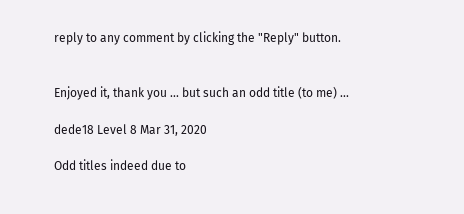reply to any comment by clicking the "Reply" button.


Enjoyed it, thank you ... but such an odd title (to me) ...

dede18 Level 8 Mar 31, 2020

Odd titles indeed due to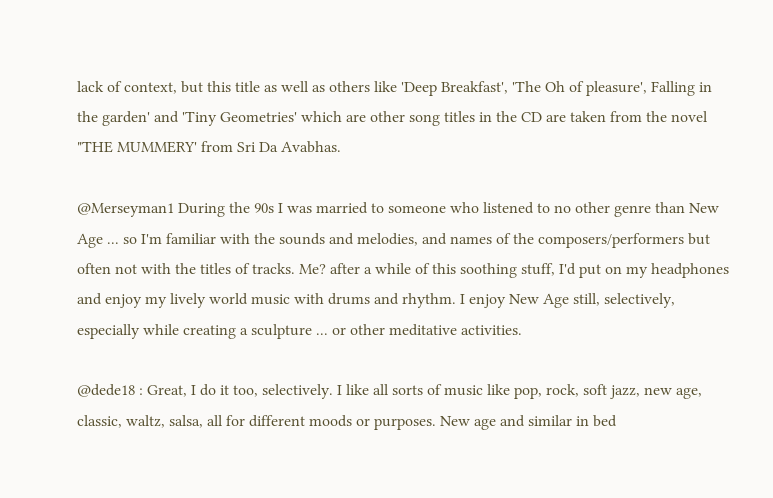lack of context, but this title as well as others like 'Deep Breakfast', 'The Oh of pleasure', Falling in the garden' and 'Tiny Geometries' which are other song titles in the CD are taken from the novel "THE MUMMERY' from Sri Da Avabhas.

@Merseyman1 During the 90s I was married to someone who listened to no other genre than New Age ... so I'm familiar with the sounds and melodies, and names of the composers/performers but often not with the titles of tracks. Me? after a while of this soothing stuff, I'd put on my headphones and enjoy my lively world music with drums and rhythm. I enjoy New Age still, selectively, especially while creating a sculpture ... or other meditative activities.

@dede18 : Great, I do it too, selectively. I like all sorts of music like pop, rock, soft jazz, new age, classic, waltz, salsa, all for different moods or purposes. New age and similar in bed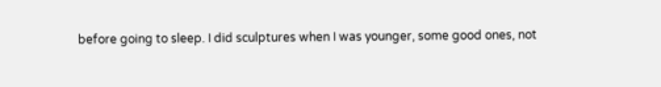before going to sleep. I did sculptures when I was younger, some good ones, not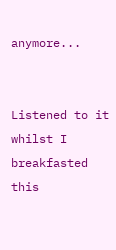anymore...


Listened to it whilst I breakfasted this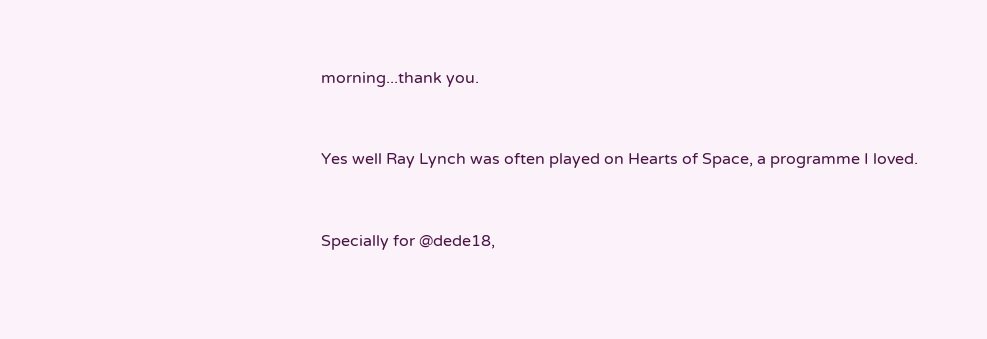morning...thank you.


Yes well Ray Lynch was often played on Hearts of Space, a programme I loved.


Specially for @dede18,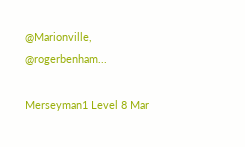@Marionville, @rogerbenham...

Merseyman1 Level 8 Mar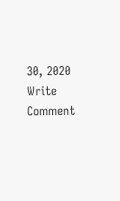30, 2020
Write Comment